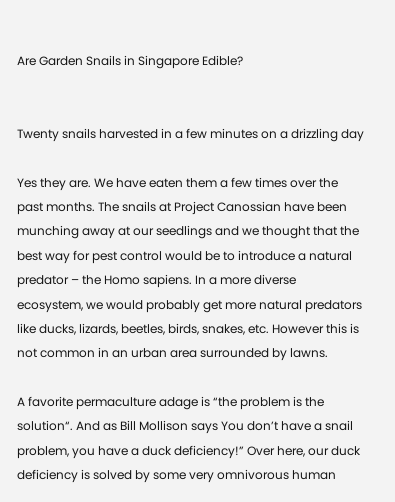Are Garden Snails in Singapore Edible?


Twenty snails harvested in a few minutes on a drizzling day

Yes they are. We have eaten them a few times over the past months. The snails at Project Canossian have been munching away at our seedlings and we thought that the best way for pest control would be to introduce a natural predator – the Homo sapiens. In a more diverse ecosystem, we would probably get more natural predators like ducks, lizards, beetles, birds, snakes, etc. However this is not common in an urban area surrounded by lawns.

A favorite permaculture adage is “the problem is the solution“. And as Bill Mollison says You don’t have a snail problem, you have a duck deficiency!” Over here, our duck deficiency is solved by some very omnivorous human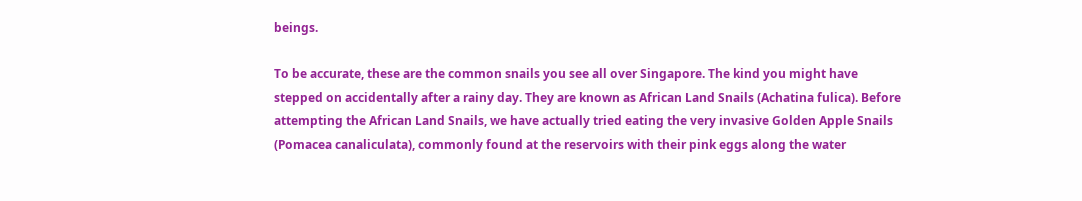beings.

To be accurate, these are the common snails you see all over Singapore. The kind you might have stepped on accidentally after a rainy day. They are known as African Land Snails (Achatina fulica). Before attempting the African Land Snails, we have actually tried eating the very invasive Golden Apple Snails (Pomacea canaliculata), commonly found at the reservoirs with their pink eggs along the water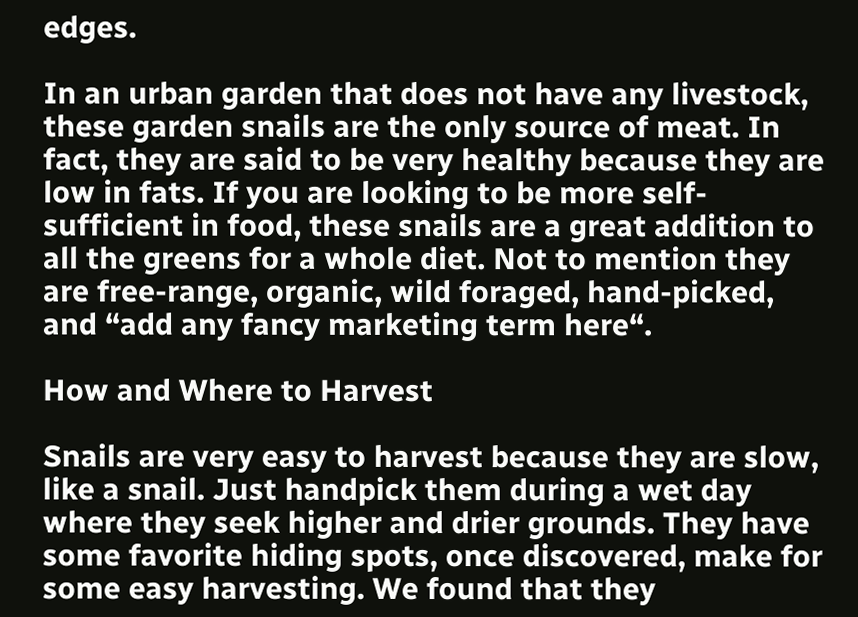edges.

In an urban garden that does not have any livestock, these garden snails are the only source of meat. In fact, they are said to be very healthy because they are low in fats. If you are looking to be more self-sufficient in food, these snails are a great addition to all the greens for a whole diet. Not to mention they are free-range, organic, wild foraged, hand-picked, and “add any fancy marketing term here“.

How and Where to Harvest

Snails are very easy to harvest because they are slow, like a snail. Just handpick them during a wet day where they seek higher and drier grounds. They have some favorite hiding spots, once discovered, make for some easy harvesting. We found that they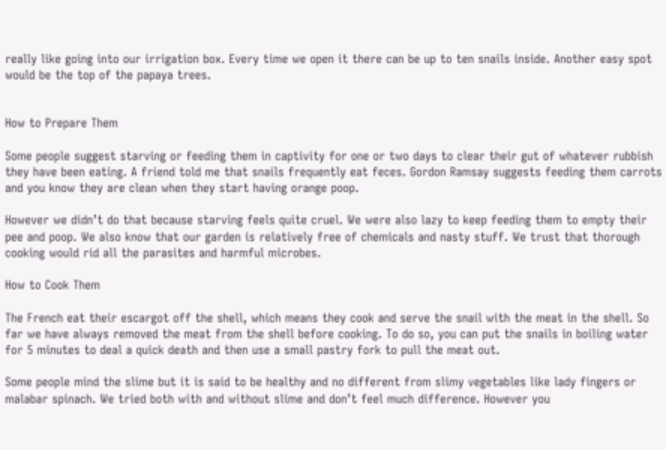really like going into our irrigation box. Every time we open it there can be up to ten snails inside. Another easy spot would be the top of the papaya trees.


How to Prepare Them

Some people suggest starving or feeding them in captivity for one or two days to clear their gut of whatever rubbish they have been eating. A friend told me that snails frequently eat feces. Gordon Ramsay suggests feeding them carrots and you know they are clean when they start having orange poop.

However we didn’t do that because starving feels quite cruel. We were also lazy to keep feeding them to empty their pee and poop. We also know that our garden is relatively free of chemicals and nasty stuff. We trust that thorough cooking would rid all the parasites and harmful microbes.

How to Cook Them

The French eat their escargot off the shell, which means they cook and serve the snail with the meat in the shell. So far we have always removed the meat from the shell before cooking. To do so, you can put the snails in boiling water for 5 minutes to deal a quick death and then use a small pastry fork to pull the meat out.

Some people mind the slime but it is said to be healthy and no different from slimy vegetables like lady fingers or malabar spinach. We tried both with and without slime and don’t feel much difference. However you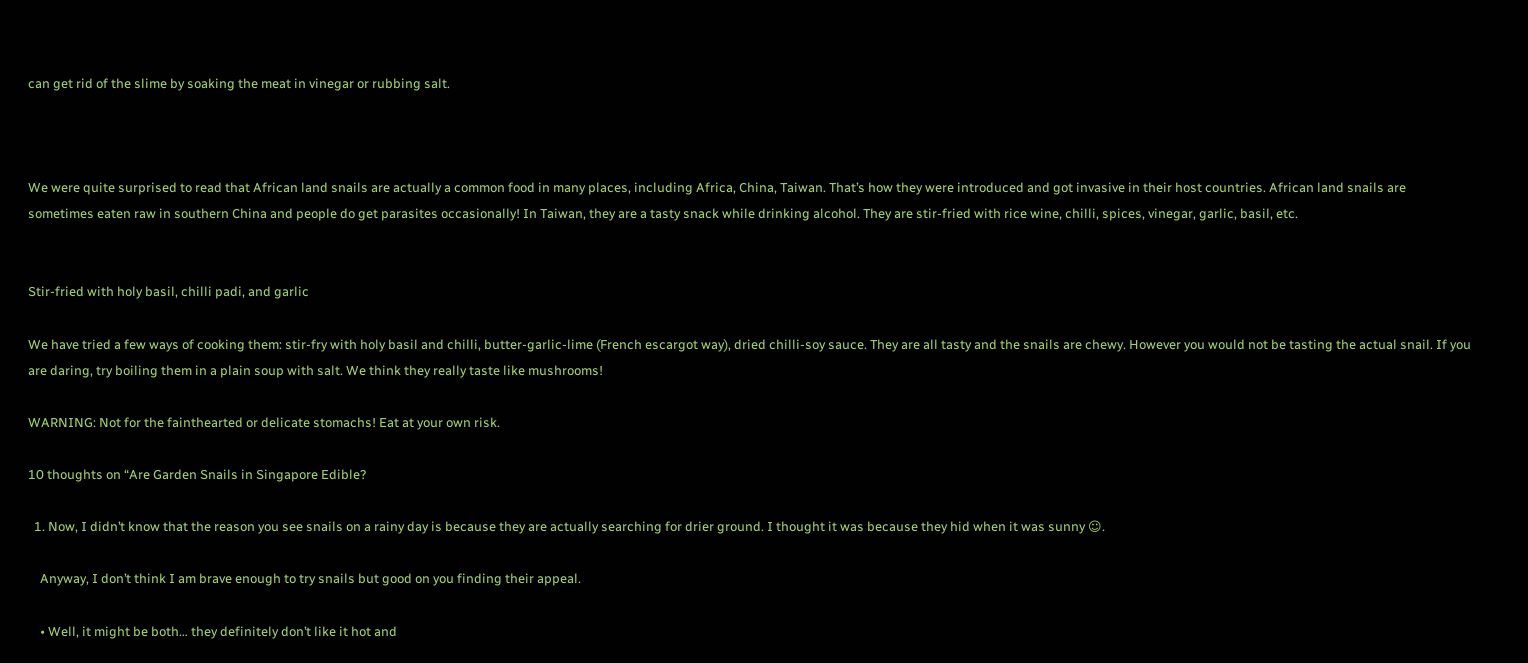can get rid of the slime by soaking the meat in vinegar or rubbing salt.



We were quite surprised to read that African land snails are actually a common food in many places, including Africa, China, Taiwan. That’s how they were introduced and got invasive in their host countries. African land snails are sometimes eaten raw in southern China and people do get parasites occasionally! In Taiwan, they are a tasty snack while drinking alcohol. They are stir-fried with rice wine, chilli, spices, vinegar, garlic, basil, etc.


Stir-fried with holy basil, chilli padi, and garlic

We have tried a few ways of cooking them: stir-fry with holy basil and chilli, butter-garlic-lime (French escargot way), dried chilli-soy sauce. They are all tasty and the snails are chewy. However you would not be tasting the actual snail. If you are daring, try boiling them in a plain soup with salt. We think they really taste like mushrooms!

WARNING: Not for the fainthearted or delicate stomachs! Eat at your own risk.

10 thoughts on “Are Garden Snails in Singapore Edible?

  1. Now, I didn’t know that the reason you see snails on a rainy day is because they are actually searching for drier ground. I thought it was because they hid when it was sunny ☺.

    Anyway, I don’t think I am brave enough to try snails but good on you finding their appeal.

    • Well, it might be both… they definitely don’t like it hot and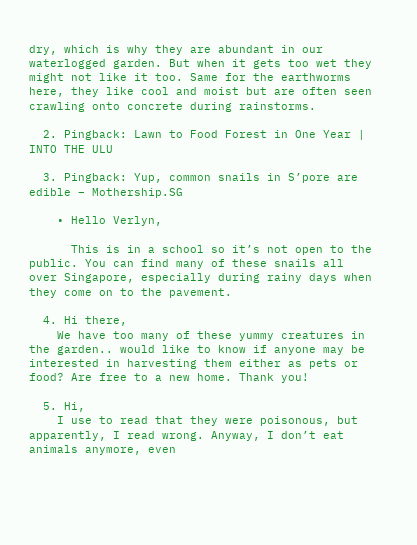dry, which is why they are abundant in our waterlogged garden. But when it gets too wet they might not like it too. Same for the earthworms here, they like cool and moist but are often seen crawling onto concrete during rainstorms.

  2. Pingback: Lawn to Food Forest in One Year | INTO THE ULU

  3. Pingback: Yup, common snails in S’pore are edible – Mothership.SG

    • Hello Verlyn,

      This is in a school so it’s not open to the public. You can find many of these snails all over Singapore, especially during rainy days when they come on to the pavement.

  4. Hi there,
    We have too many of these yummy creatures in the garden.. would like to know if anyone may be interested in harvesting them either as pets or food? Are free to a new home. Thank you!

  5. Hi,
    I use to read that they were poisonous, but apparently, I read wrong. Anyway, I don’t eat animals anymore, even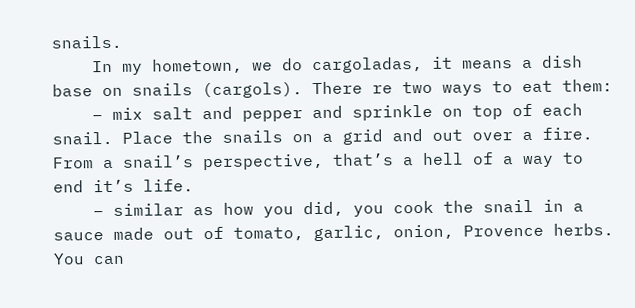snails.
    In my hometown, we do cargoladas, it means a dish base on snails (cargols). There re two ways to eat them:
    – mix salt and pepper and sprinkle on top of each snail. Place the snails on a grid and out over a fire. From a snail’s perspective, that’s a hell of a way to end it’s life.
    – similar as how you did, you cook the snail in a sauce made out of tomato, garlic, onion, Provence herbs. You can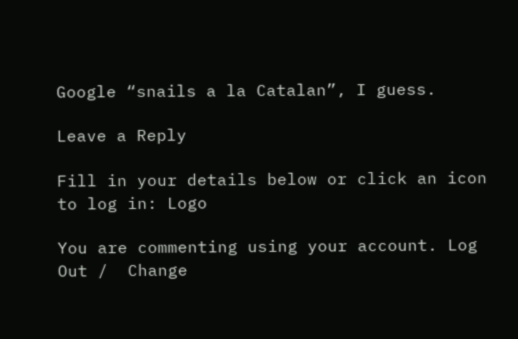Google “snails a la Catalan”, I guess.

Leave a Reply

Fill in your details below or click an icon to log in: Logo

You are commenting using your account. Log Out /  Change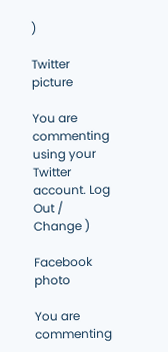)

Twitter picture

You are commenting using your Twitter account. Log Out /  Change )

Facebook photo

You are commenting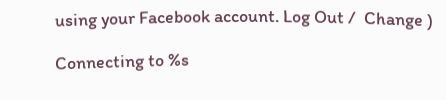using your Facebook account. Log Out /  Change )

Connecting to %s